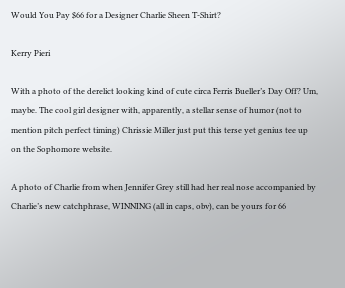Would You Pay $66 for a Designer Charlie Sheen T-Shirt?

Kerry Pieri

With a photo of the derelict looking kind of cute circa Ferris Bueller’s Day Off? Um, maybe. The cool girl designer with, apparently, a stellar sense of humor (not to mention pitch perfect timing) Chrissie Miller just put this terse yet genius tee up on the Sophomore website.

A photo of Charlie from when Jennifer Grey still had her real nose accompanied by Charlie’s new catchphrase, WINNING (all in caps, obv), can be yours for 66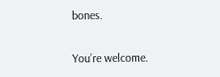bones.

You’re welcome.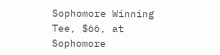Sophomore Winning Tee, $66, at Sophomore